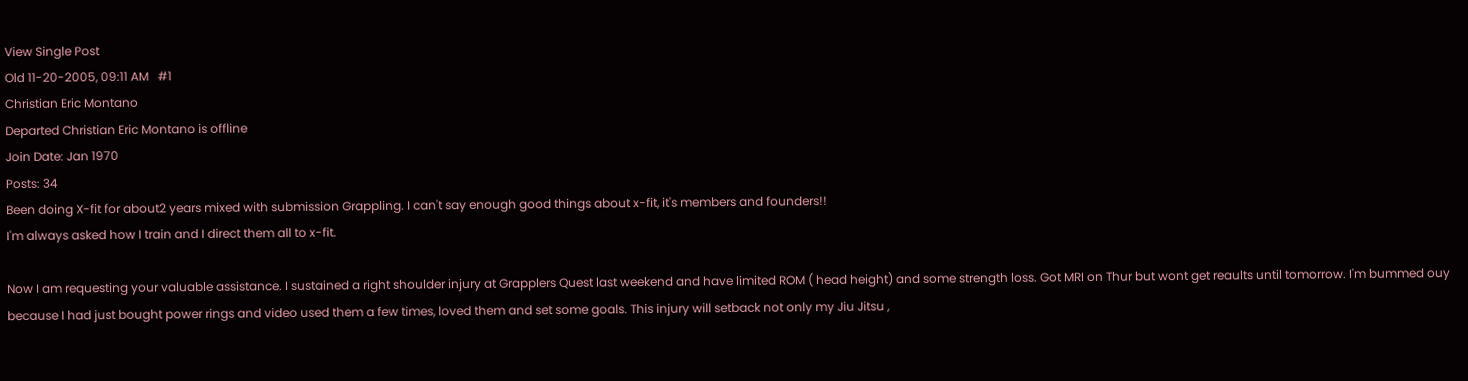View Single Post
Old 11-20-2005, 09:11 AM   #1
Christian Eric Montano
Departed Christian Eric Montano is offline
Join Date: Jan 1970
Posts: 34
Been doing X-fit for about2 years mixed with submission Grappling. I can't say enough good things about x-fit, it's members and founders!!
I'm always asked how I train and I direct them all to x-fit.

Now I am requesting your valuable assistance. I sustained a right shoulder injury at Grapplers Quest last weekend and have limited ROM ( head height) and some strength loss. Got MRI on Thur but wont get reaults until tomorrow. I'm bummed ouy because I had just bought power rings and video used them a few times, loved them and set some goals. This injury will setback not only my Jiu Jitsu ,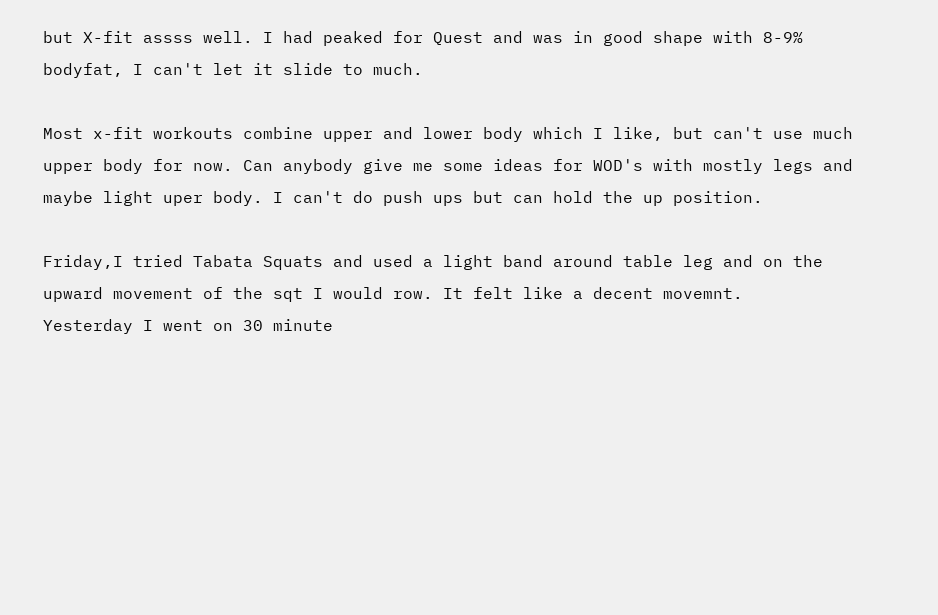but X-fit assss well. I had peaked for Quest and was in good shape with 8-9% bodyfat, I can't let it slide to much.

Most x-fit workouts combine upper and lower body which I like, but can't use much upper body for now. Can anybody give me some ideas for WOD's with mostly legs and maybe light uper body. I can't do push ups but can hold the up position.

Friday,I tried Tabata Squats and used a light band around table leg and on the upward movement of the sqt I would row. It felt like a decent movemnt.
Yesterday I went on 30 minute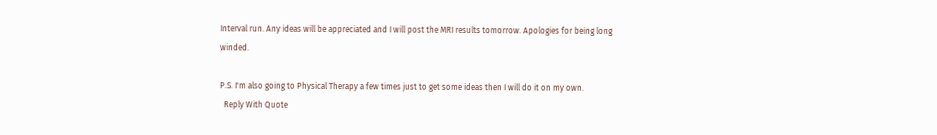Interval run. Any ideas will be appreciated and I will post the MRI results tomorrow. Apologies for being long winded.

P.S. I'm also going to Physical Therapy a few times just to get some ideas then I will do it on my own.
  Reply With Quote